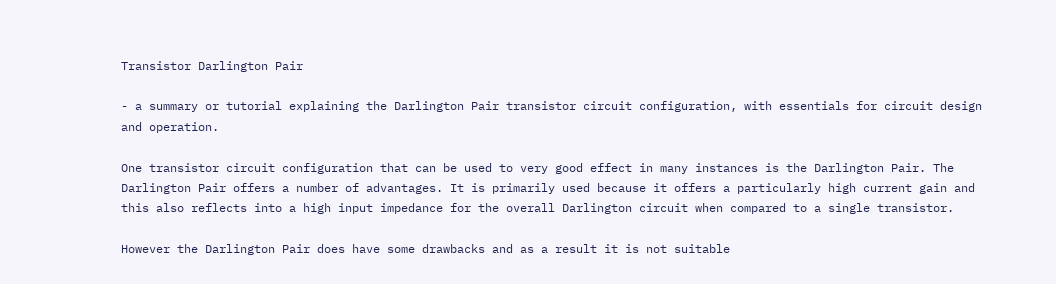Transistor Darlington Pair

- a summary or tutorial explaining the Darlington Pair transistor circuit configuration, with essentials for circuit design and operation.

One transistor circuit configuration that can be used to very good effect in many instances is the Darlington Pair. The Darlington Pair offers a number of advantages. It is primarily used because it offers a particularly high current gain and this also reflects into a high input impedance for the overall Darlington circuit when compared to a single transistor.

However the Darlington Pair does have some drawbacks and as a result it is not suitable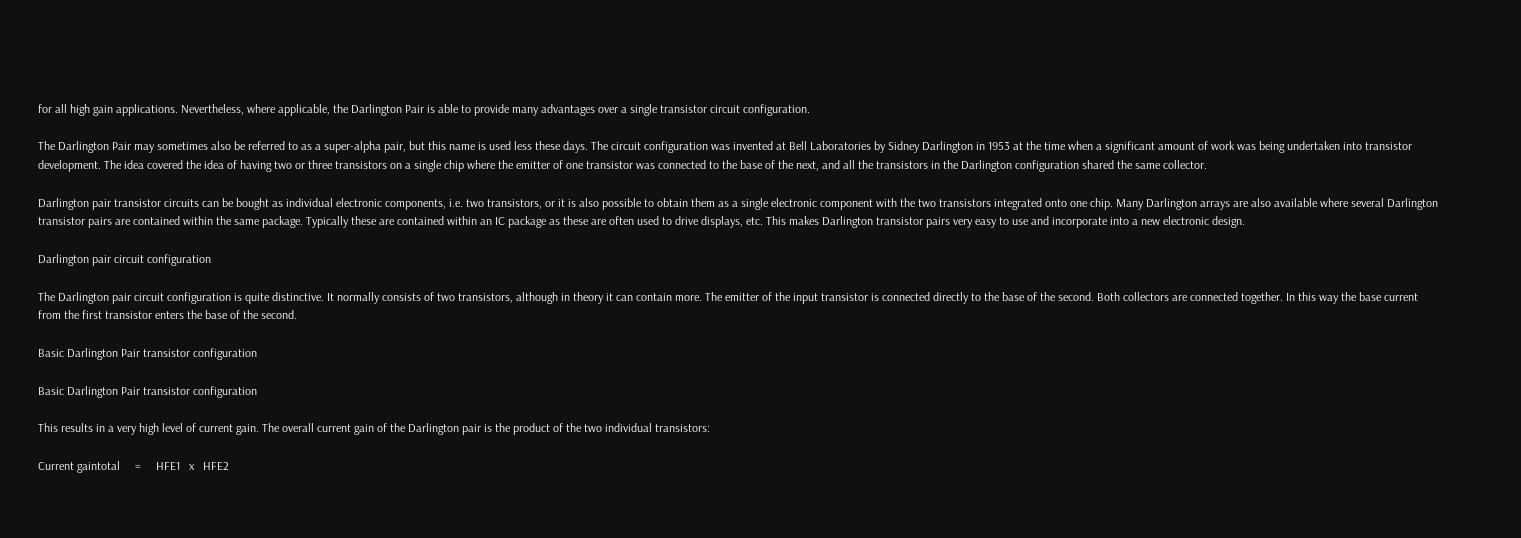for all high gain applications. Nevertheless, where applicable, the Darlington Pair is able to provide many advantages over a single transistor circuit configuration.

The Darlington Pair may sometimes also be referred to as a super-alpha pair, but this name is used less these days. The circuit configuration was invented at Bell Laboratories by Sidney Darlington in 1953 at the time when a significant amount of work was being undertaken into transistor development. The idea covered the idea of having two or three transistors on a single chip where the emitter of one transistor was connected to the base of the next, and all the transistors in the Darlington configuration shared the same collector.

Darlington pair transistor circuits can be bought as individual electronic components, i.e. two transistors, or it is also possible to obtain them as a single electronic component with the two transistors integrated onto one chip. Many Darlington arrays are also available where several Darlington transistor pairs are contained within the same package. Typically these are contained within an IC package as these are often used to drive displays, etc. This makes Darlington transistor pairs very easy to use and incorporate into a new electronic design.

Darlington pair circuit configuration

The Darlington pair circuit configuration is quite distinctive. It normally consists of two transistors, although in theory it can contain more. The emitter of the input transistor is connected directly to the base of the second. Both collectors are connected together. In this way the base current from the first transistor enters the base of the second.

Basic Darlington Pair transistor configuration

Basic Darlington Pair transistor configuration

This results in a very high level of current gain. The overall current gain of the Darlington pair is the product of the two individual transistors:

Current gaintotal     =     HFE1   x   HFE2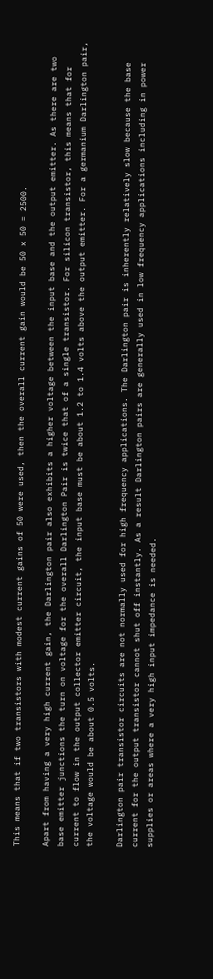This means that if two transistors with modest current gains of 50 were used, then the overall current gain would be 50 x 50 = 2500.

Apart from having a very high current gain, the Darlington pair also exhibits a higher voltage between the input base and the output emitter. As there are two base emitter junctions the turn on voltage for the overall Darlington Pair is twice that of a single transistor. For silicon transistor, this means that for current to flow in the output collector emitter circuit, the input base must be about 1.2 to 1.4 volts above the output emitter. For a germanium Darlington pair, the voltage would be about 0.5 volts.

Darlington pair transistor circuits are not normally used for high frequency applications. The Darlington pair is inherently relatively slow because the base current for the output transistor cannot shut off instantly. As a result Darlington pairs are generally used in low frequency applications including in power supplies or areas where a very high input impedance is needed.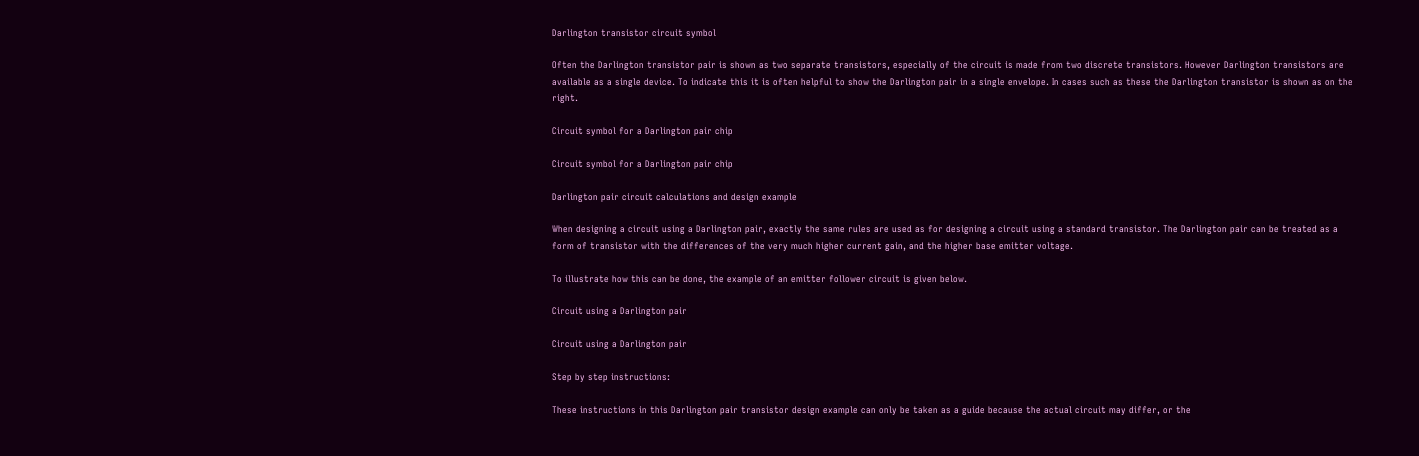Darlington transistor circuit symbol

Often the Darlington transistor pair is shown as two separate transistors, especially of the circuit is made from two discrete transistors. However Darlington transistors are available as a single device. To indicate this it is often helpful to show the Darlington pair in a single envelope. In cases such as these the Darlington transistor is shown as on the right.

Circuit symbol for a Darlington pair chip

Circuit symbol for a Darlington pair chip

Darlington pair circuit calculations and design example

When designing a circuit using a Darlington pair, exactly the same rules are used as for designing a circuit using a standard transistor. The Darlington pair can be treated as a form of transistor with the differences of the very much higher current gain, and the higher base emitter voltage.

To illustrate how this can be done, the example of an emitter follower circuit is given below.

Circuit using a Darlington pair

Circuit using a Darlington pair

Step by step instructions:

These instructions in this Darlington pair transistor design example can only be taken as a guide because the actual circuit may differ, or the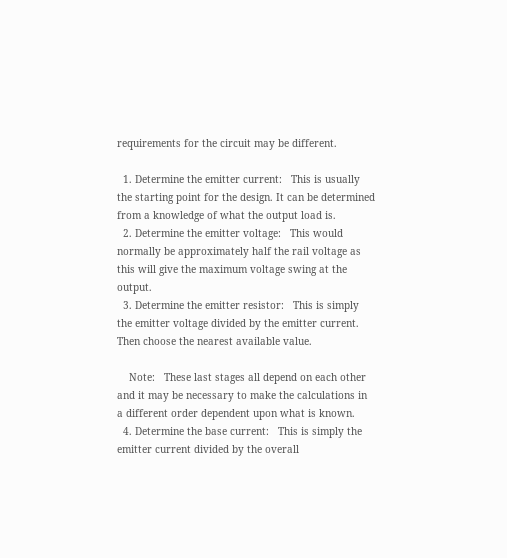requirements for the circuit may be different.

  1. Determine the emitter current:   This is usually the starting point for the design. It can be determined from a knowledge of what the output load is.
  2. Determine the emitter voltage:   This would normally be approximately half the rail voltage as this will give the maximum voltage swing at the output.
  3. Determine the emitter resistor:   This is simply the emitter voltage divided by the emitter current. Then choose the nearest available value.

    Note:   These last stages all depend on each other and it may be necessary to make the calculations in a different order dependent upon what is known.
  4. Determine the base current:   This is simply the emitter current divided by the overall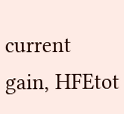current gain, HFEtot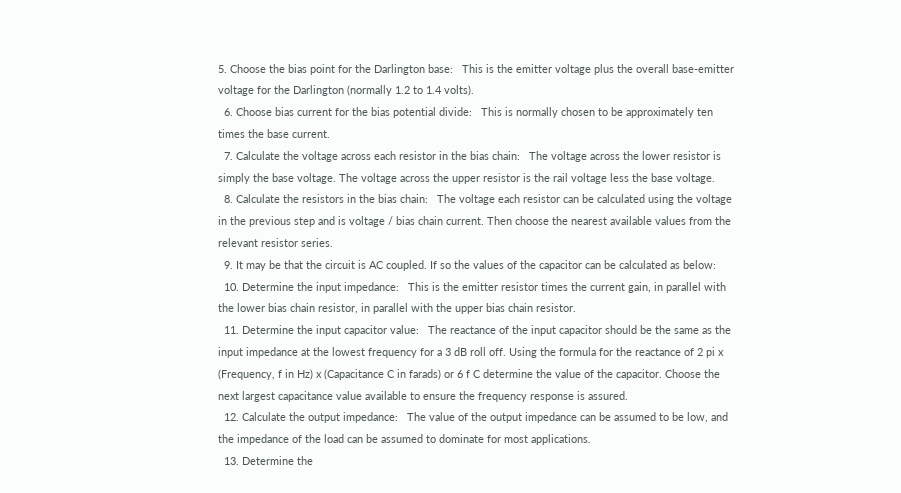5. Choose the bias point for the Darlington base:   This is the emitter voltage plus the overall base-emitter voltage for the Darlington (normally 1.2 to 1.4 volts).
  6. Choose bias current for the bias potential divide:   This is normally chosen to be approximately ten times the base current.
  7. Calculate the voltage across each resistor in the bias chain:   The voltage across the lower resistor is simply the base voltage. The voltage across the upper resistor is the rail voltage less the base voltage.
  8. Calculate the resistors in the bias chain:   The voltage each resistor can be calculated using the voltage in the previous step and is voltage / bias chain current. Then choose the nearest available values from the relevant resistor series.
  9. It may be that the circuit is AC coupled. If so the values of the capacitor can be calculated as below:
  10. Determine the input impedance:   This is the emitter resistor times the current gain, in parallel with the lower bias chain resistor, in parallel with the upper bias chain resistor.
  11. Determine the input capacitor value:   The reactance of the input capacitor should be the same as the input impedance at the lowest frequency for a 3 dB roll off. Using the formula for the reactance of 2 pi x (Frequency, f in Hz) x (Capacitance C in farads) or 6 f C determine the value of the capacitor. Choose the next largest capacitance value available to ensure the frequency response is assured.
  12. Calculate the output impedance:   The value of the output impedance can be assumed to be low, and the impedance of the load can be assumed to dominate for most applications.
  13. Determine the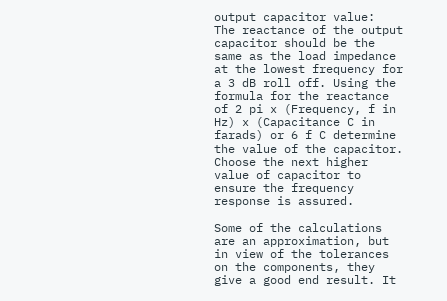output capacitor value:   The reactance of the output capacitor should be the same as the load impedance at the lowest frequency for a 3 dB roll off. Using the formula for the reactance of 2 pi x (Frequency, f in Hz) x (Capacitance C in farads) or 6 f C determine the value of the capacitor. Choose the next higher value of capacitor to ensure the frequency response is assured.

Some of the calculations are an approximation, but in view of the tolerances on the components, they give a good end result. It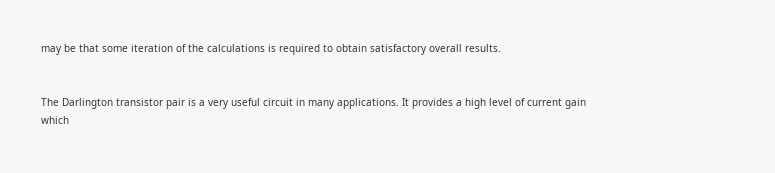may be that some iteration of the calculations is required to obtain satisfactory overall results.


The Darlington transistor pair is a very useful circuit in many applications. It provides a high level of current gain which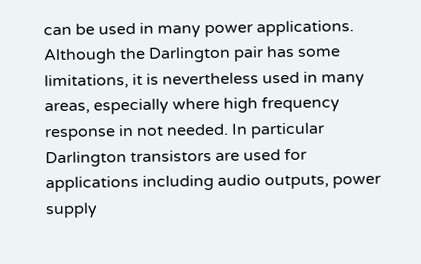can be used in many power applications. Although the Darlington pair has some limitations, it is nevertheless used in many areas, especially where high frequency response in not needed. In particular Darlington transistors are used for applications including audio outputs, power supply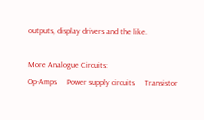outputs, display drivers and the like.

More Analogue Circuits:
Op-Amps     Power supply circuits     Transistor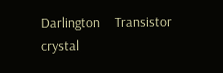Darlington     Transistor crystal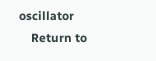oscillator
    Return to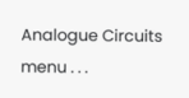Analogue Circuits menu . . .